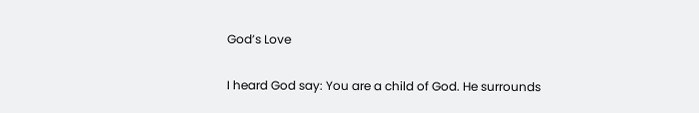God’s Love

I heard God say: You are a child of God. He surrounds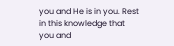you and He is in you. Rest in this knowledge that you and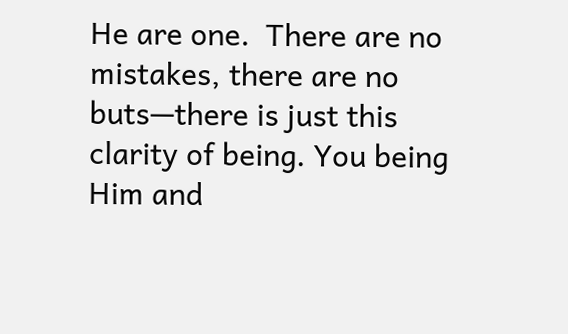He are one.  There are no mistakes, there are no buts—there is just this clarity of being. You being Him and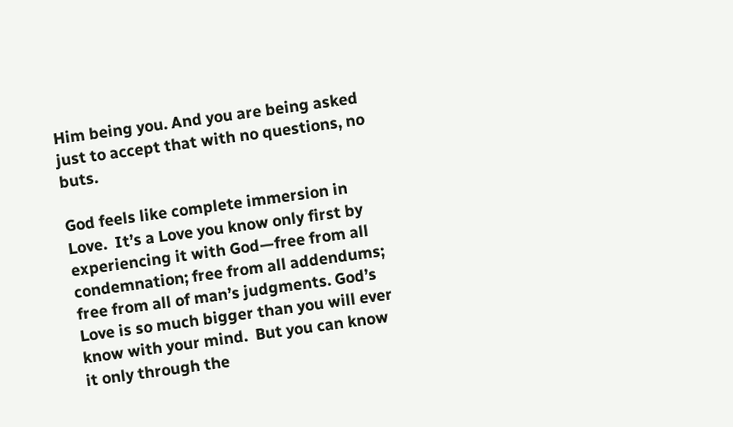Him being you. And you are being asked just to accept that with no questions, no buts.

God feels like complete immersion in Love.  It’s a Love you know only first by experiencing it with God—free from all condemnation; free from all addendums; free from all of man’s judgments. God’s Love is so much bigger than you will ever know with your mind.  But you can know it only through the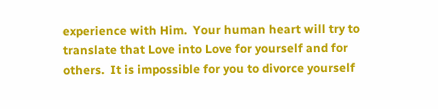experience with Him.  Your human heart will try to translate that Love into Love for yourself and for others.  It is impossible for you to divorce yourself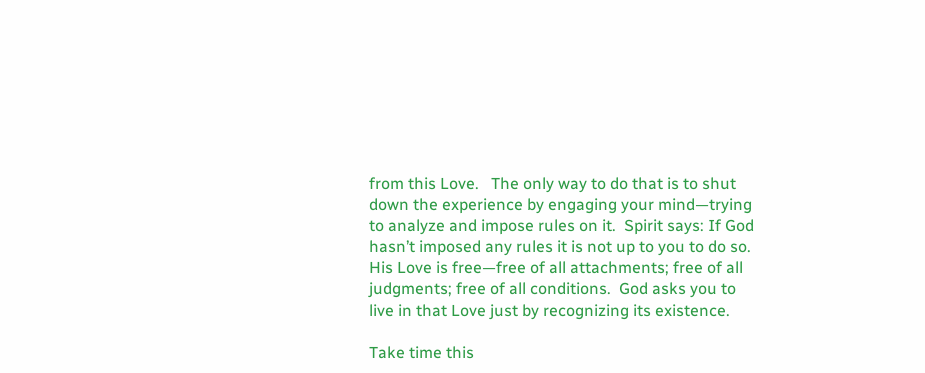from this Love.   The only way to do that is to shut down the experience by engaging your mind—trying to analyze and impose rules on it.  Spirit says: If God hasn’t imposed any rules it is not up to you to do so. His Love is free—free of all attachments; free of all judgments; free of all conditions.  God asks you to live in that Love just by recognizing its existence.

Take time this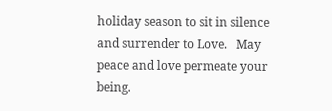holiday season to sit in silence and surrender to Love.   May peace and love permeate your being.